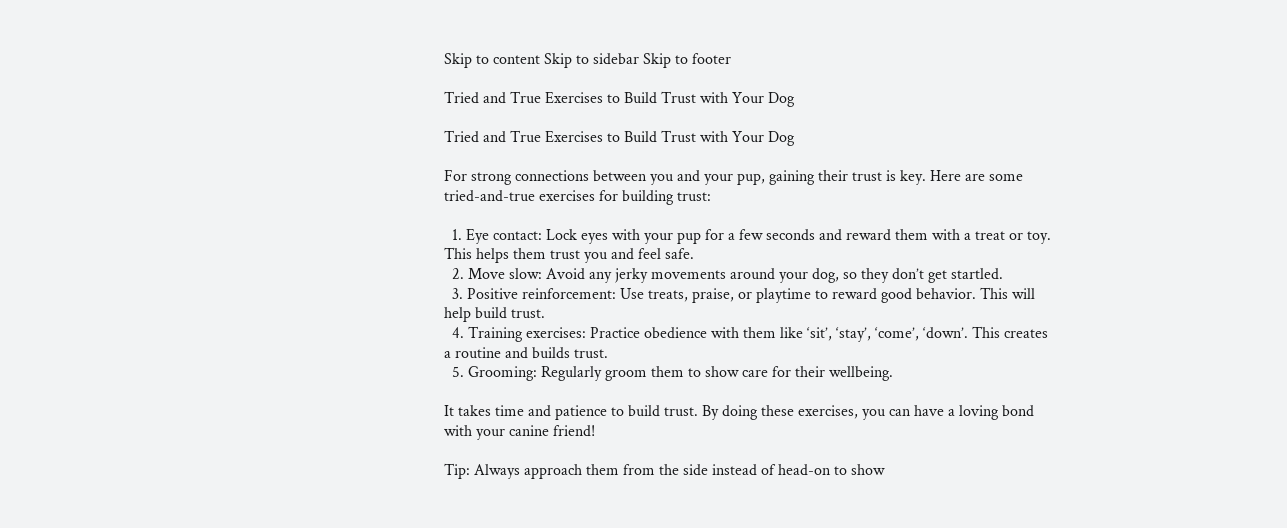Skip to content Skip to sidebar Skip to footer

Tried and True Exercises to Build Trust with Your Dog

Tried and True Exercises to Build Trust with Your Dog

For strong connections between you and your pup, gaining their trust is key. Here are some tried-and-true exercises for building trust:

  1. Eye contact: Lock eyes with your pup for a few seconds and reward them with a treat or toy. This helps them trust you and feel safe.
  2. Move slow: Avoid any jerky movements around your dog, so they don’t get startled.
  3. Positive reinforcement: Use treats, praise, or playtime to reward good behavior. This will help build trust.
  4. Training exercises: Practice obedience with them like ‘sit’, ‘stay’, ‘come’, ‘down’. This creates a routine and builds trust.
  5. Grooming: Regularly groom them to show care for their wellbeing.

It takes time and patience to build trust. By doing these exercises, you can have a loving bond with your canine friend!

Tip: Always approach them from the side instead of head-on to show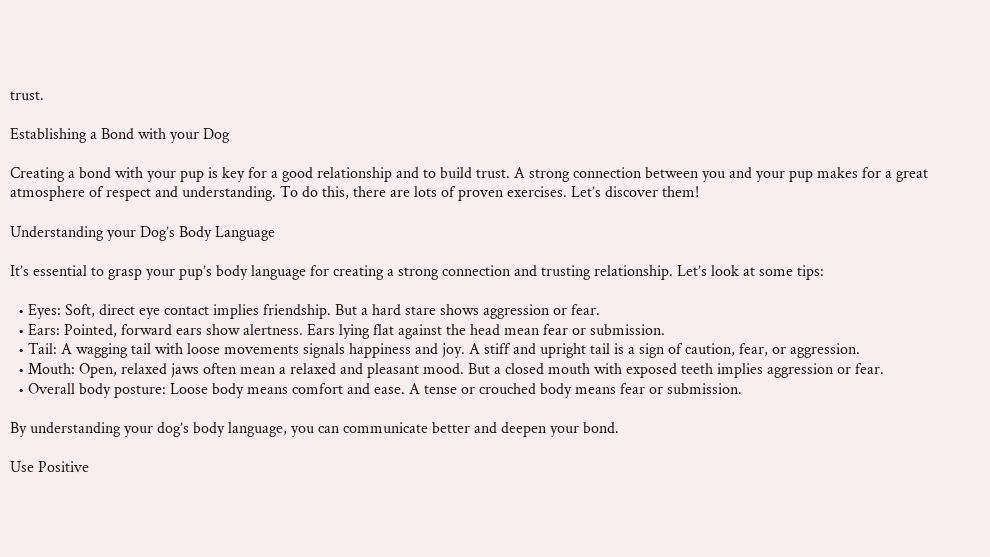trust.

Establishing a Bond with your Dog

Creating a bond with your pup is key for a good relationship and to build trust. A strong connection between you and your pup makes for a great atmosphere of respect and understanding. To do this, there are lots of proven exercises. Let’s discover them!

Understanding your Dog’s Body Language

It’s essential to grasp your pup’s body language for creating a strong connection and trusting relationship. Let’s look at some tips:

  • Eyes: Soft, direct eye contact implies friendship. But a hard stare shows aggression or fear.
  • Ears: Pointed, forward ears show alertness. Ears lying flat against the head mean fear or submission.
  • Tail: A wagging tail with loose movements signals happiness and joy. A stiff and upright tail is a sign of caution, fear, or aggression.
  • Mouth: Open, relaxed jaws often mean a relaxed and pleasant mood. But a closed mouth with exposed teeth implies aggression or fear.
  • Overall body posture: Loose body means comfort and ease. A tense or crouched body means fear or submission.

By understanding your dog’s body language, you can communicate better and deepen your bond.

Use Positive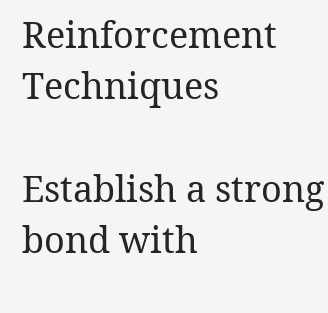Reinforcement Techniques

Establish a strong bond with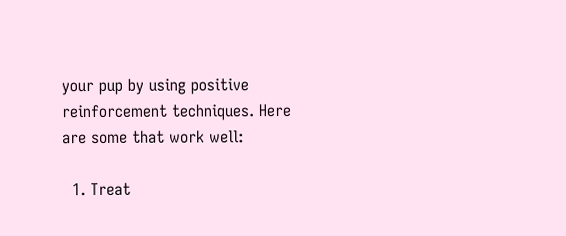your pup by using positive reinforcement techniques. Here are some that work well:

  1. Treat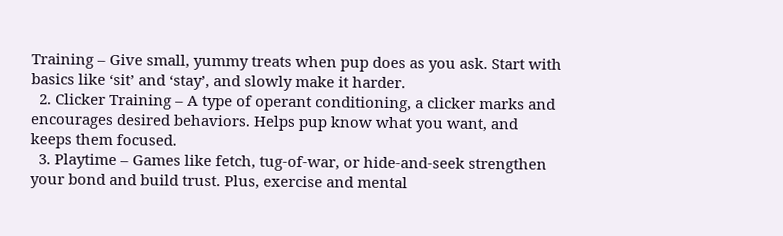Training – Give small, yummy treats when pup does as you ask. Start with basics like ‘sit’ and ‘stay’, and slowly make it harder.
  2. Clicker Training – A type of operant conditioning, a clicker marks and encourages desired behaviors. Helps pup know what you want, and keeps them focused.
  3. Playtime – Games like fetch, tug-of-war, or hide-and-seek strengthen your bond and build trust. Plus, exercise and mental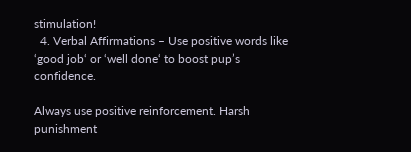stimulation!
  4. Verbal Affirmations – Use positive words like ‘good job‘ or ‘well done‘ to boost pup’s confidence.

Always use positive reinforcement. Harsh punishment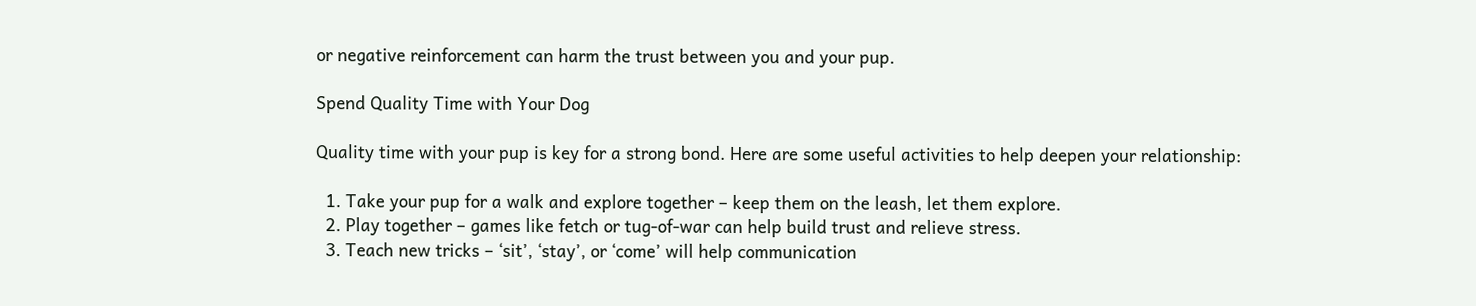or negative reinforcement can harm the trust between you and your pup.

Spend Quality Time with Your Dog

Quality time with your pup is key for a strong bond. Here are some useful activities to help deepen your relationship:

  1. Take your pup for a walk and explore together – keep them on the leash, let them explore.
  2. Play together – games like fetch or tug-of-war can help build trust and relieve stress.
  3. Teach new tricks – ‘sit’, ‘stay’, or ‘come’ will help communication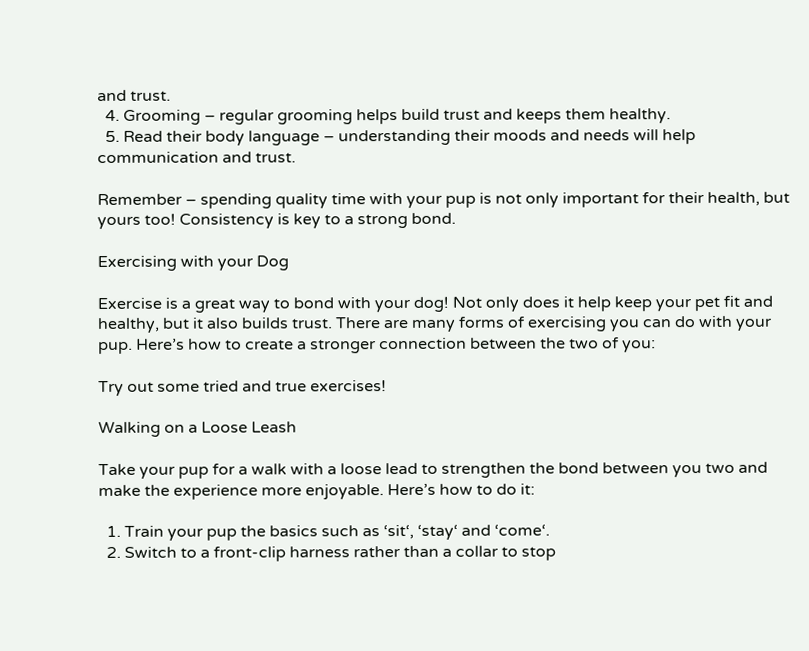and trust.
  4. Grooming – regular grooming helps build trust and keeps them healthy.
  5. Read their body language – understanding their moods and needs will help communication and trust.

Remember – spending quality time with your pup is not only important for their health, but yours too! Consistency is key to a strong bond.

Exercising with your Dog

Exercise is a great way to bond with your dog! Not only does it help keep your pet fit and healthy, but it also builds trust. There are many forms of exercising you can do with your pup. Here’s how to create a stronger connection between the two of you:

Try out some tried and true exercises!

Walking on a Loose Leash

Take your pup for a walk with a loose lead to strengthen the bond between you two and make the experience more enjoyable. Here’s how to do it:

  1. Train your pup the basics such as ‘sit‘, ‘stay‘ and ‘come‘.
  2. Switch to a front-clip harness rather than a collar to stop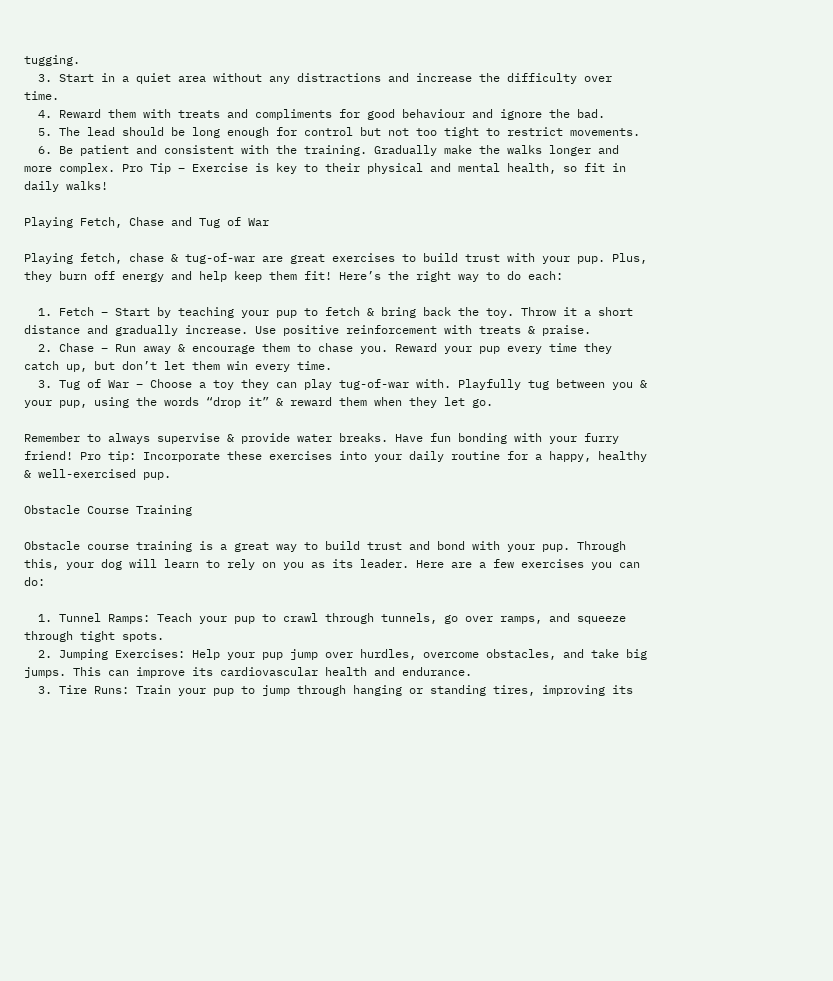tugging.
  3. Start in a quiet area without any distractions and increase the difficulty over time.
  4. Reward them with treats and compliments for good behaviour and ignore the bad.
  5. The lead should be long enough for control but not too tight to restrict movements.
  6. Be patient and consistent with the training. Gradually make the walks longer and more complex. Pro Tip – Exercise is key to their physical and mental health, so fit in daily walks!

Playing Fetch, Chase and Tug of War

Playing fetch, chase & tug-of-war are great exercises to build trust with your pup. Plus, they burn off energy and help keep them fit! Here’s the right way to do each:

  1. Fetch – Start by teaching your pup to fetch & bring back the toy. Throw it a short distance and gradually increase. Use positive reinforcement with treats & praise.
  2. Chase – Run away & encourage them to chase you. Reward your pup every time they catch up, but don’t let them win every time.
  3. Tug of War – Choose a toy they can play tug-of-war with. Playfully tug between you & your pup, using the words “drop it” & reward them when they let go.

Remember to always supervise & provide water breaks. Have fun bonding with your furry friend! Pro tip: Incorporate these exercises into your daily routine for a happy, healthy & well-exercised pup.

Obstacle Course Training

Obstacle course training is a great way to build trust and bond with your pup. Through this, your dog will learn to rely on you as its leader. Here are a few exercises you can do:

  1. Tunnel Ramps: Teach your pup to crawl through tunnels, go over ramps, and squeeze through tight spots.
  2. Jumping Exercises: Help your pup jump over hurdles, overcome obstacles, and take big jumps. This can improve its cardiovascular health and endurance.
  3. Tire Runs: Train your pup to jump through hanging or standing tires, improving its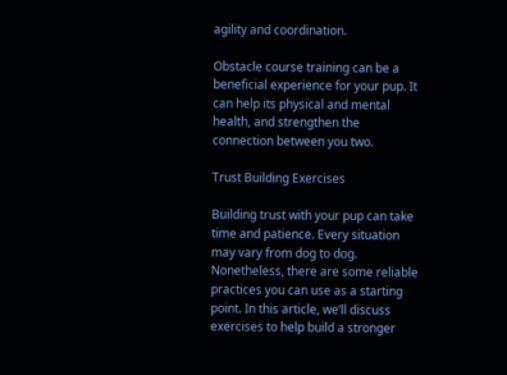agility and coordination.

Obstacle course training can be a beneficial experience for your pup. It can help its physical and mental health, and strengthen the connection between you two.

Trust Building Exercises

Building trust with your pup can take time and patience. Every situation may vary from dog to dog. Nonetheless, there are some reliable practices you can use as a starting point. In this article, we’ll discuss exercises to help build a stronger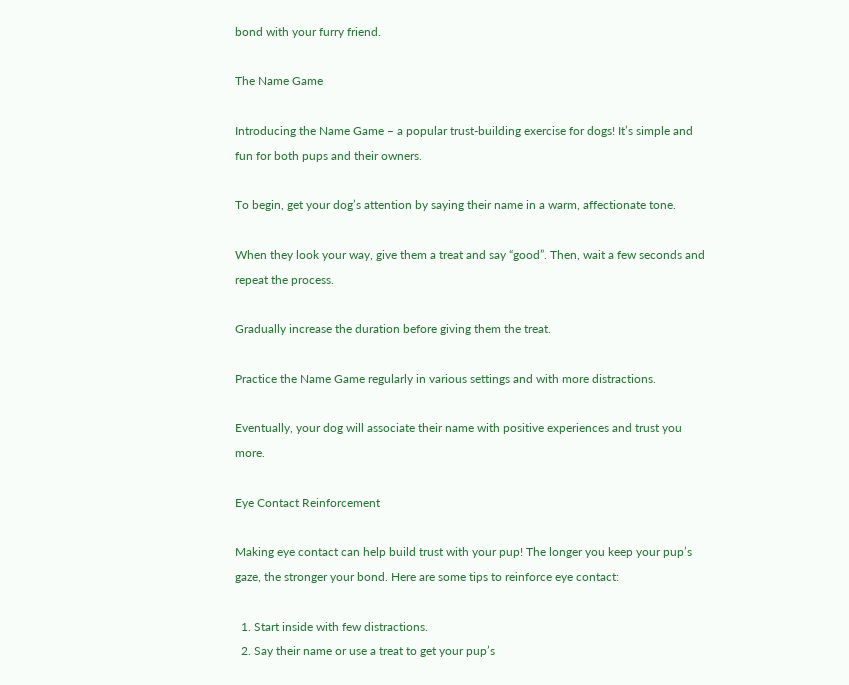bond with your furry friend.

The Name Game

Introducing the Name Game – a popular trust-building exercise for dogs! It’s simple and fun for both pups and their owners.

To begin, get your dog’s attention by saying their name in a warm, affectionate tone.

When they look your way, give them a treat and say “good”. Then, wait a few seconds and repeat the process.

Gradually increase the duration before giving them the treat.

Practice the Name Game regularly in various settings and with more distractions.

Eventually, your dog will associate their name with positive experiences and trust you more.

Eye Contact Reinforcement

Making eye contact can help build trust with your pup! The longer you keep your pup’s gaze, the stronger your bond. Here are some tips to reinforce eye contact:

  1. Start inside with few distractions.
  2. Say their name or use a treat to get your pup’s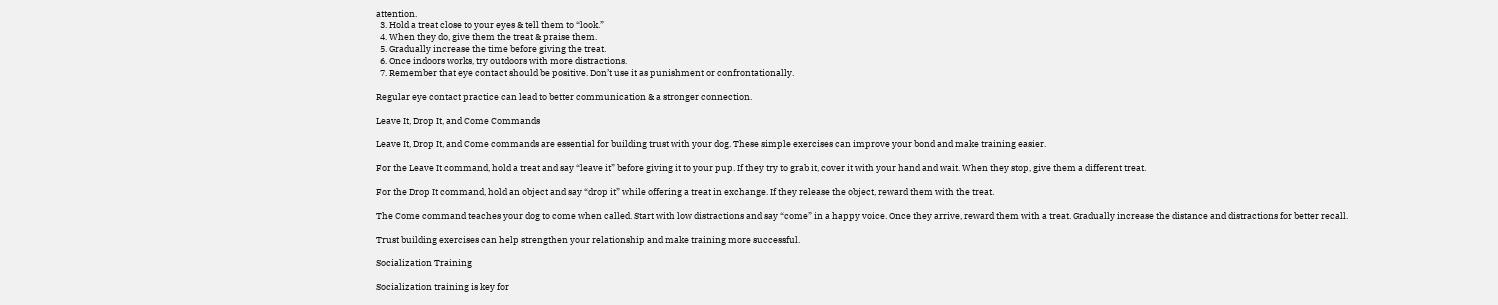attention.
  3. Hold a treat close to your eyes & tell them to “look.”
  4. When they do, give them the treat & praise them.
  5. Gradually increase the time before giving the treat.
  6. Once indoors works, try outdoors with more distractions.
  7. Remember that eye contact should be positive. Don’t use it as punishment or confrontationally.

Regular eye contact practice can lead to better communication & a stronger connection.

Leave It, Drop It, and Come Commands

Leave It, Drop It, and Come commands are essential for building trust with your dog. These simple exercises can improve your bond and make training easier.

For the Leave It command, hold a treat and say “leave it” before giving it to your pup. If they try to grab it, cover it with your hand and wait. When they stop, give them a different treat.

For the Drop It command, hold an object and say “drop it” while offering a treat in exchange. If they release the object, reward them with the treat.

The Come command teaches your dog to come when called. Start with low distractions and say “come” in a happy voice. Once they arrive, reward them with a treat. Gradually increase the distance and distractions for better recall.

Trust building exercises can help strengthen your relationship and make training more successful.

Socialization Training

Socialization training is key for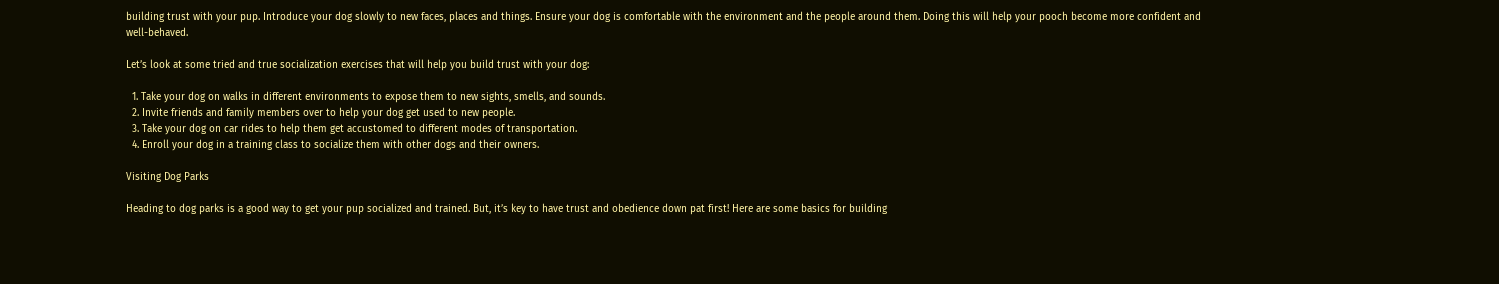building trust with your pup. Introduce your dog slowly to new faces, places and things. Ensure your dog is comfortable with the environment and the people around them. Doing this will help your pooch become more confident and well-behaved.

Let’s look at some tried and true socialization exercises that will help you build trust with your dog:

  1. Take your dog on walks in different environments to expose them to new sights, smells, and sounds.
  2. Invite friends and family members over to help your dog get used to new people.
  3. Take your dog on car rides to help them get accustomed to different modes of transportation.
  4. Enroll your dog in a training class to socialize them with other dogs and their owners.

Visiting Dog Parks

Heading to dog parks is a good way to get your pup socialized and trained. But, it’s key to have trust and obedience down pat first! Here are some basics for building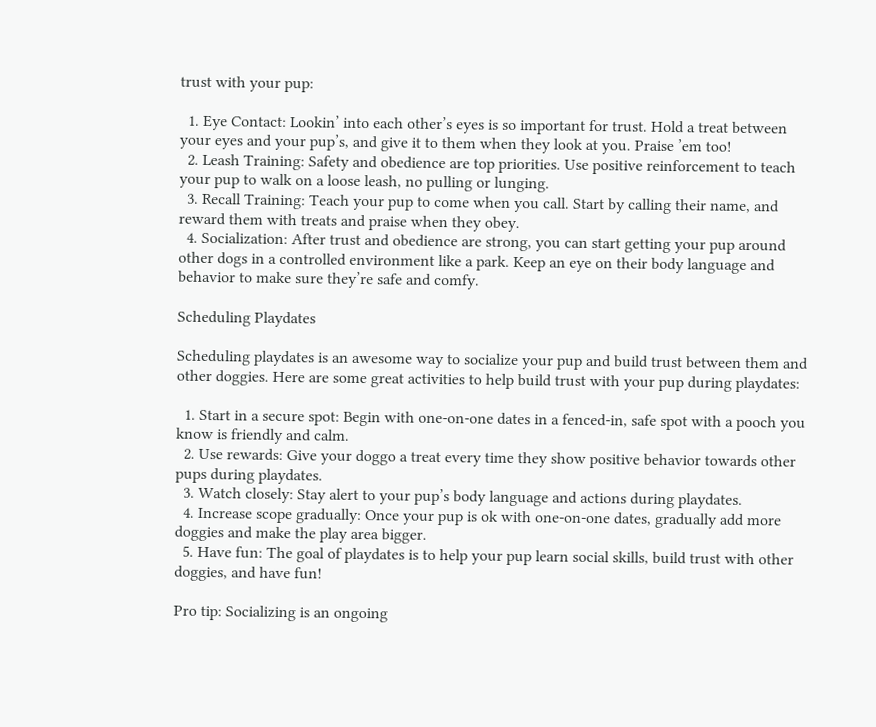trust with your pup:

  1. Eye Contact: Lookin’ into each other’s eyes is so important for trust. Hold a treat between your eyes and your pup’s, and give it to them when they look at you. Praise ’em too!
  2. Leash Training: Safety and obedience are top priorities. Use positive reinforcement to teach your pup to walk on a loose leash, no pulling or lunging.
  3. Recall Training: Teach your pup to come when you call. Start by calling their name, and reward them with treats and praise when they obey.
  4. Socialization: After trust and obedience are strong, you can start getting your pup around other dogs in a controlled environment like a park. Keep an eye on their body language and behavior to make sure they’re safe and comfy.

Scheduling Playdates

Scheduling playdates is an awesome way to socialize your pup and build trust between them and other doggies. Here are some great activities to help build trust with your pup during playdates:

  1. Start in a secure spot: Begin with one-on-one dates in a fenced-in, safe spot with a pooch you know is friendly and calm.
  2. Use rewards: Give your doggo a treat every time they show positive behavior towards other pups during playdates.
  3. Watch closely: Stay alert to your pup’s body language and actions during playdates.
  4. Increase scope gradually: Once your pup is ok with one-on-one dates, gradually add more doggies and make the play area bigger.
  5. Have fun: The goal of playdates is to help your pup learn social skills, build trust with other doggies, and have fun!

Pro tip: Socializing is an ongoing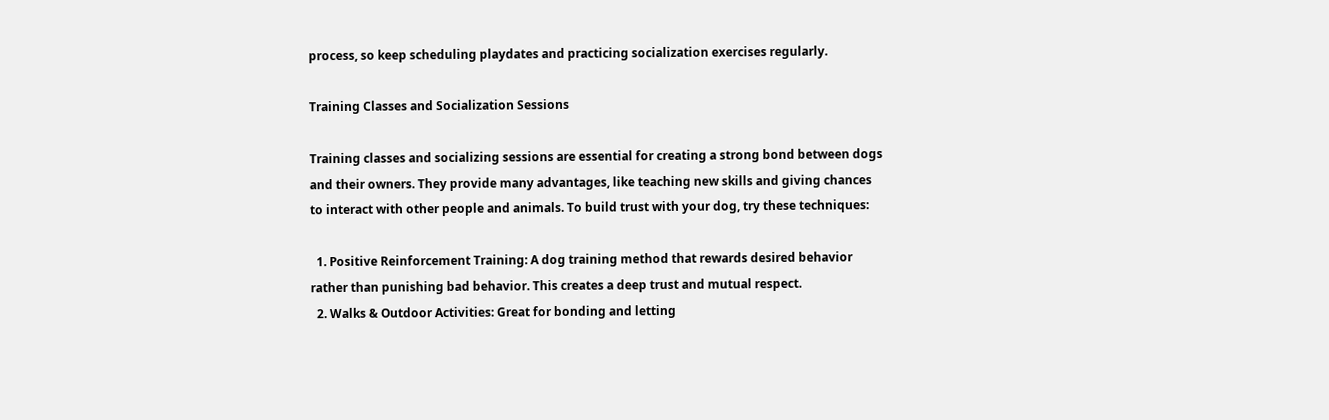process, so keep scheduling playdates and practicing socialization exercises regularly.

Training Classes and Socialization Sessions

Training classes and socializing sessions are essential for creating a strong bond between dogs and their owners. They provide many advantages, like teaching new skills and giving chances to interact with other people and animals. To build trust with your dog, try these techniques:

  1. Positive Reinforcement Training: A dog training method that rewards desired behavior rather than punishing bad behavior. This creates a deep trust and mutual respect.
  2. Walks & Outdoor Activities: Great for bonding and letting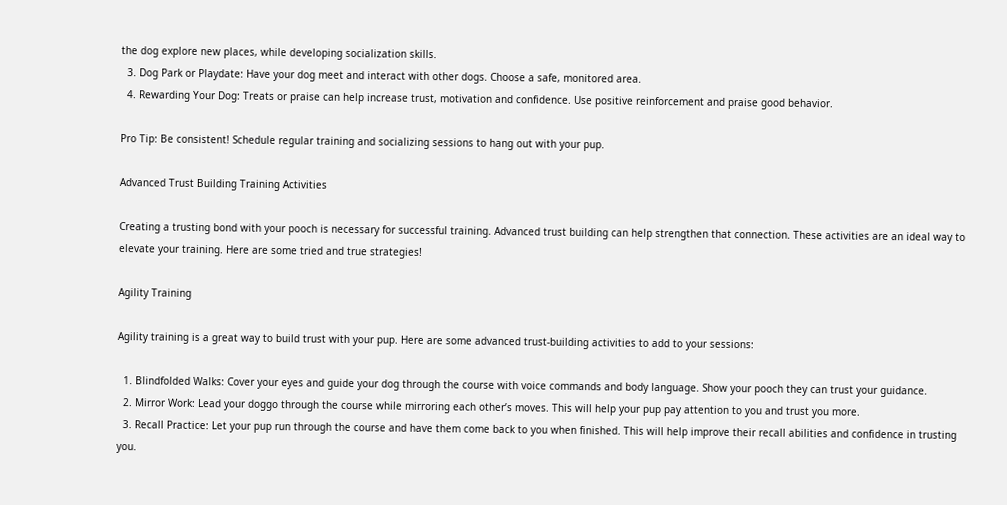the dog explore new places, while developing socialization skills.
  3. Dog Park or Playdate: Have your dog meet and interact with other dogs. Choose a safe, monitored area.
  4. Rewarding Your Dog: Treats or praise can help increase trust, motivation and confidence. Use positive reinforcement and praise good behavior.

Pro Tip: Be consistent! Schedule regular training and socializing sessions to hang out with your pup.

Advanced Trust Building Training Activities

Creating a trusting bond with your pooch is necessary for successful training. Advanced trust building can help strengthen that connection. These activities are an ideal way to elevate your training. Here are some tried and true strategies!

Agility Training

Agility training is a great way to build trust with your pup. Here are some advanced trust-building activities to add to your sessions:

  1. Blindfolded Walks: Cover your eyes and guide your dog through the course with voice commands and body language. Show your pooch they can trust your guidance.
  2. Mirror Work: Lead your doggo through the course while mirroring each other’s moves. This will help your pup pay attention to you and trust you more.
  3. Recall Practice: Let your pup run through the course and have them come back to you when finished. This will help improve their recall abilities and confidence in trusting you.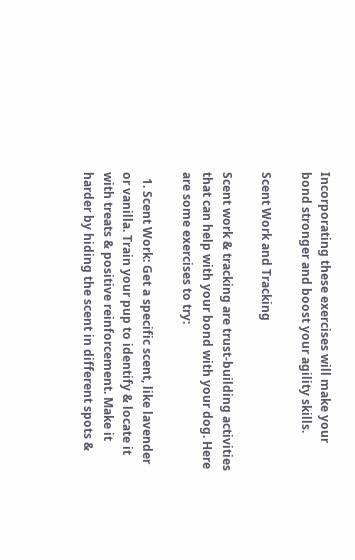Incorporating these exercises will make your bond stronger and boost your agility skills.

Scent Work and Tracking

Scent work & tracking are trust-building activities that can help with your bond with your dog. Here are some exercises to try:

  1. Scent Work: Get a specific scent, like lavender or vanilla. Train your pup to identify & locate it with treats & positive reinforcement. Make it harder by hiding the scent in different spots &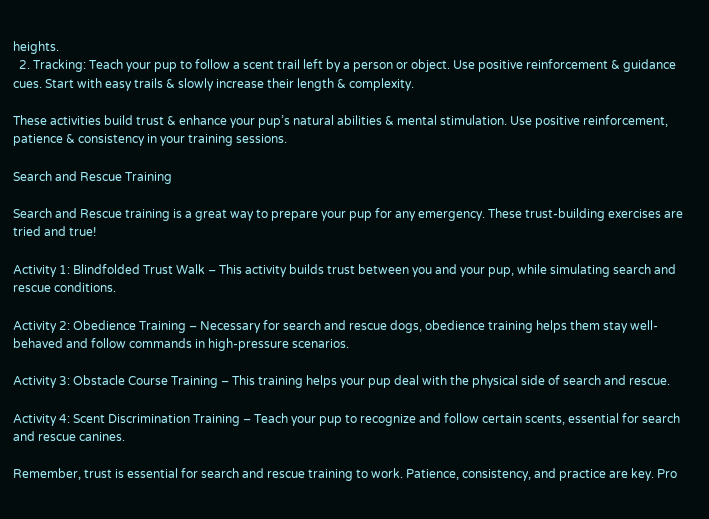heights.
  2. Tracking: Teach your pup to follow a scent trail left by a person or object. Use positive reinforcement & guidance cues. Start with easy trails & slowly increase their length & complexity.

These activities build trust & enhance your pup’s natural abilities & mental stimulation. Use positive reinforcement, patience & consistency in your training sessions.

Search and Rescue Training

Search and Rescue training is a great way to prepare your pup for any emergency. These trust-building exercises are tried and true!

Activity 1: Blindfolded Trust Walk – This activity builds trust between you and your pup, while simulating search and rescue conditions.

Activity 2: Obedience Training – Necessary for search and rescue dogs, obedience training helps them stay well-behaved and follow commands in high-pressure scenarios.

Activity 3: Obstacle Course Training – This training helps your pup deal with the physical side of search and rescue.

Activity 4: Scent Discrimination Training – Teach your pup to recognize and follow certain scents, essential for search and rescue canines.

Remember, trust is essential for search and rescue training to work. Patience, consistency, and practice are key. Pro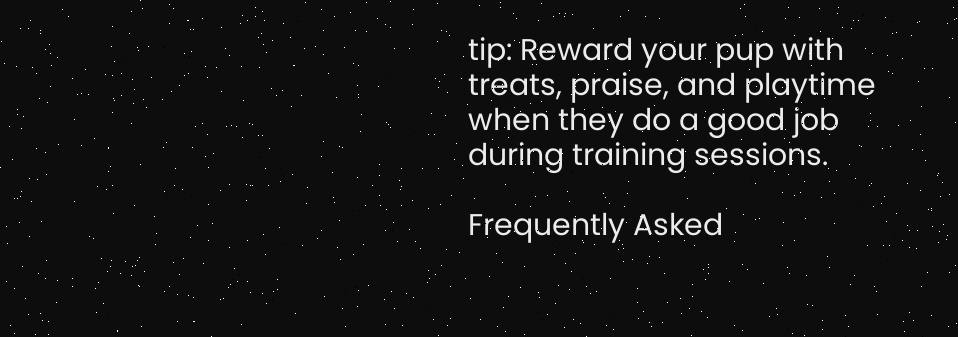tip: Reward your pup with treats, praise, and playtime when they do a good job during training sessions.

Frequently Asked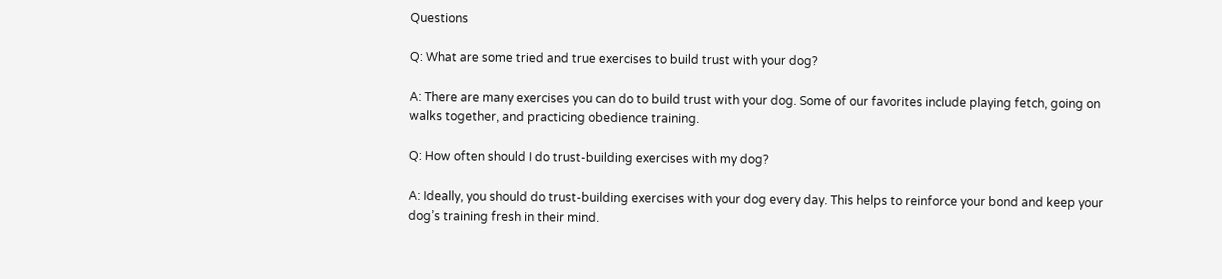Questions

Q: What are some tried and true exercises to build trust with your dog?

A: There are many exercises you can do to build trust with your dog. Some of our favorites include playing fetch, going on walks together, and practicing obedience training.

Q: How often should I do trust-building exercises with my dog?

A: Ideally, you should do trust-building exercises with your dog every day. This helps to reinforce your bond and keep your dog’s training fresh in their mind.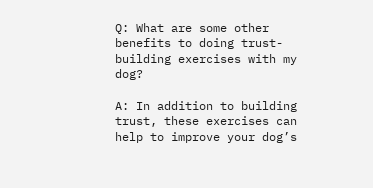Q: What are some other benefits to doing trust-building exercises with my dog?

A: In addition to building trust, these exercises can help to improve your dog’s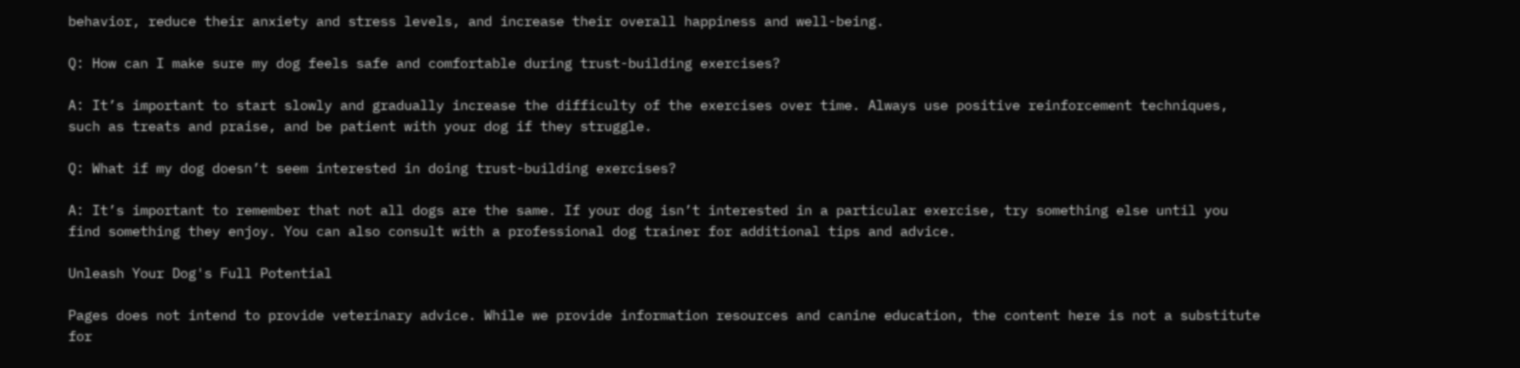behavior, reduce their anxiety and stress levels, and increase their overall happiness and well-being.

Q: How can I make sure my dog feels safe and comfortable during trust-building exercises?

A: It’s important to start slowly and gradually increase the difficulty of the exercises over time. Always use positive reinforcement techniques, such as treats and praise, and be patient with your dog if they struggle.

Q: What if my dog doesn’t seem interested in doing trust-building exercises?

A: It’s important to remember that not all dogs are the same. If your dog isn’t interested in a particular exercise, try something else until you find something they enjoy. You can also consult with a professional dog trainer for additional tips and advice.

Unleash Your Dog's Full Potential

Pages does not intend to provide veterinary advice. While we provide information resources and canine education, the content here is not a substitute for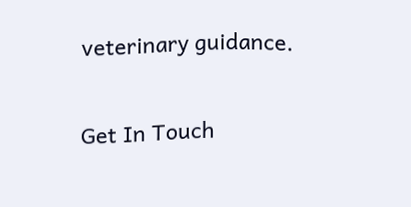veterinary guidance.

Get In Touch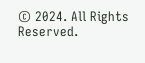© 2024. All Rights Reserved.